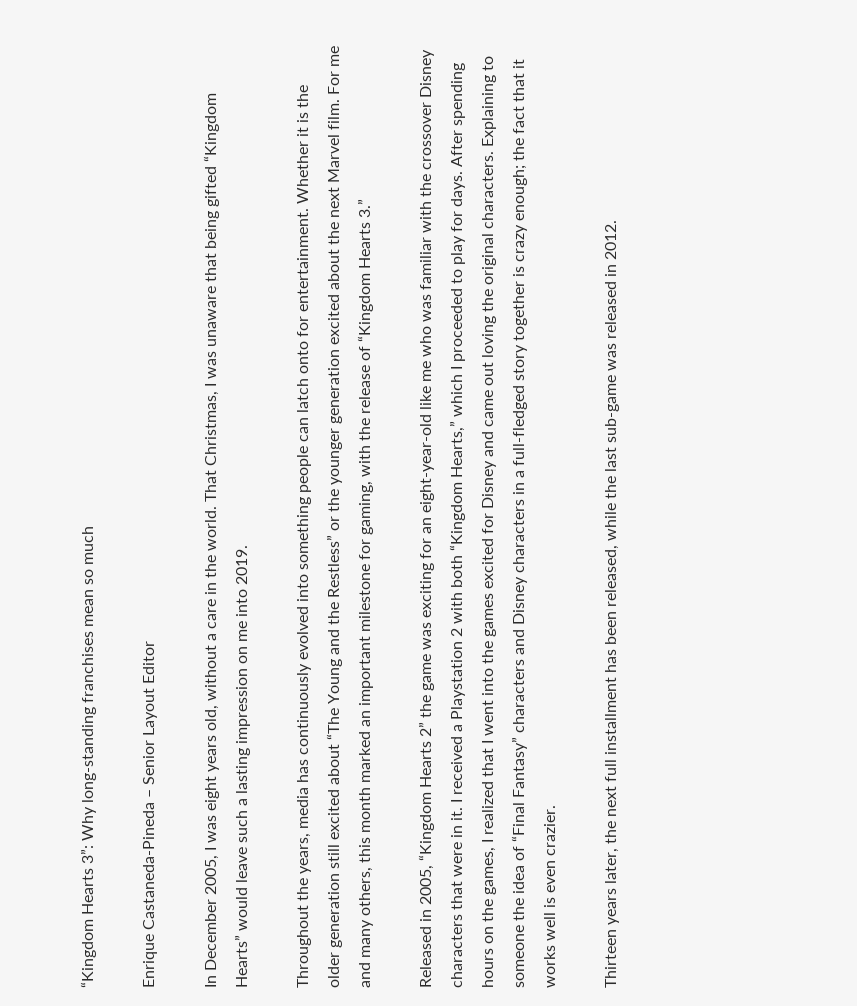“Kingdom Hearts 3”: Why long-standing franchises mean so much

Enrique Castaneda-Pineda – Senior Layout Editor

In December 2005, I was eight years old, without a care in the world. That Christmas, I was unaware that being gifted “Kingdom Hearts” would leave such a lasting impression on me into 2019.

Throughout the years, media has continuously evolved into something people can latch onto for entertainment. Whether it is the older generation still excited about “The Young and the Restless” or the younger generation excited about the next Marvel film. For me and many others, this month marked an important milestone for gaming, with the release of “Kingdom Hearts 3.”

Released in 2005, “Kingdom Hearts 2” the game was exciting for an eight-year-old like me who was familiar with the crossover Disney characters that were in it. I received a Playstation 2 with both “Kingdom Hearts,” which I proceeded to play for days. After spending hours on the games, I realized that I went into the games excited for Disney and came out loving the original characters. Explaining to someone the idea of “Final Fantasy” characters and Disney characters in a full-fledged story together is crazy enough; the fact that it works well is even crazier.

Thirteen years later, the next full installment has been released, while the last sub-game was released in 2012.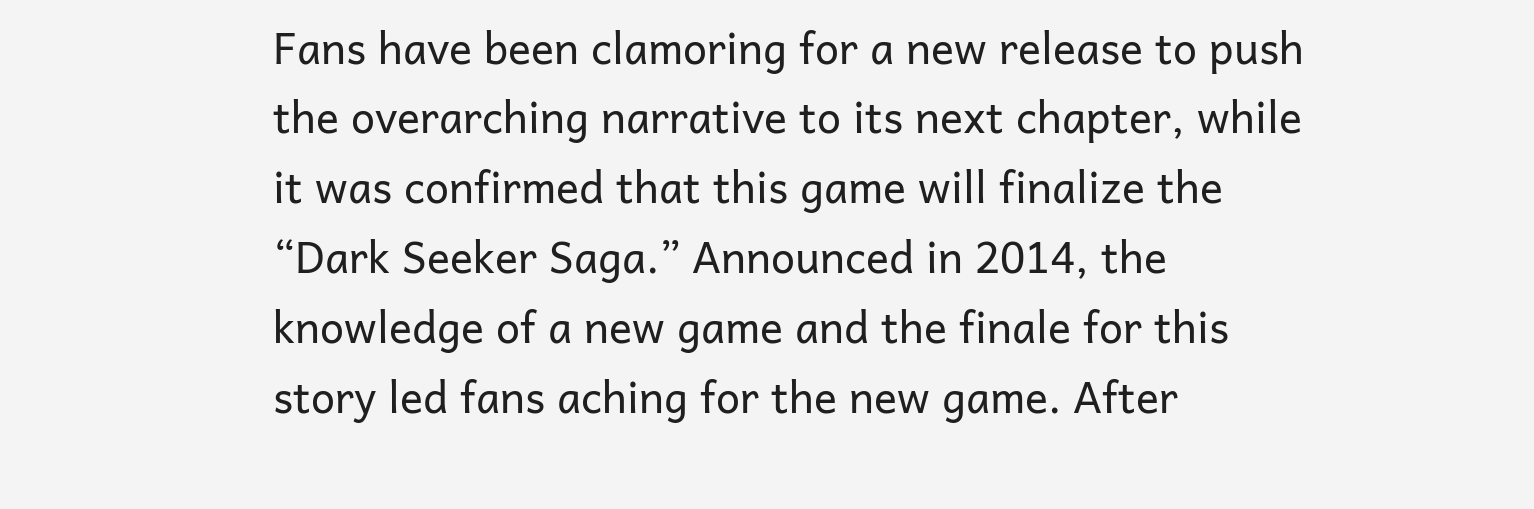Fans have been clamoring for a new release to push the overarching narrative to its next chapter, while it was confirmed that this game will finalize the “Dark Seeker Saga.” Announced in 2014, the knowledge of a new game and the finale for this story led fans aching for the new game. After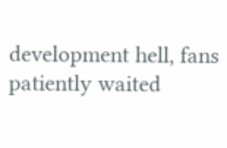development hell, fans patiently waited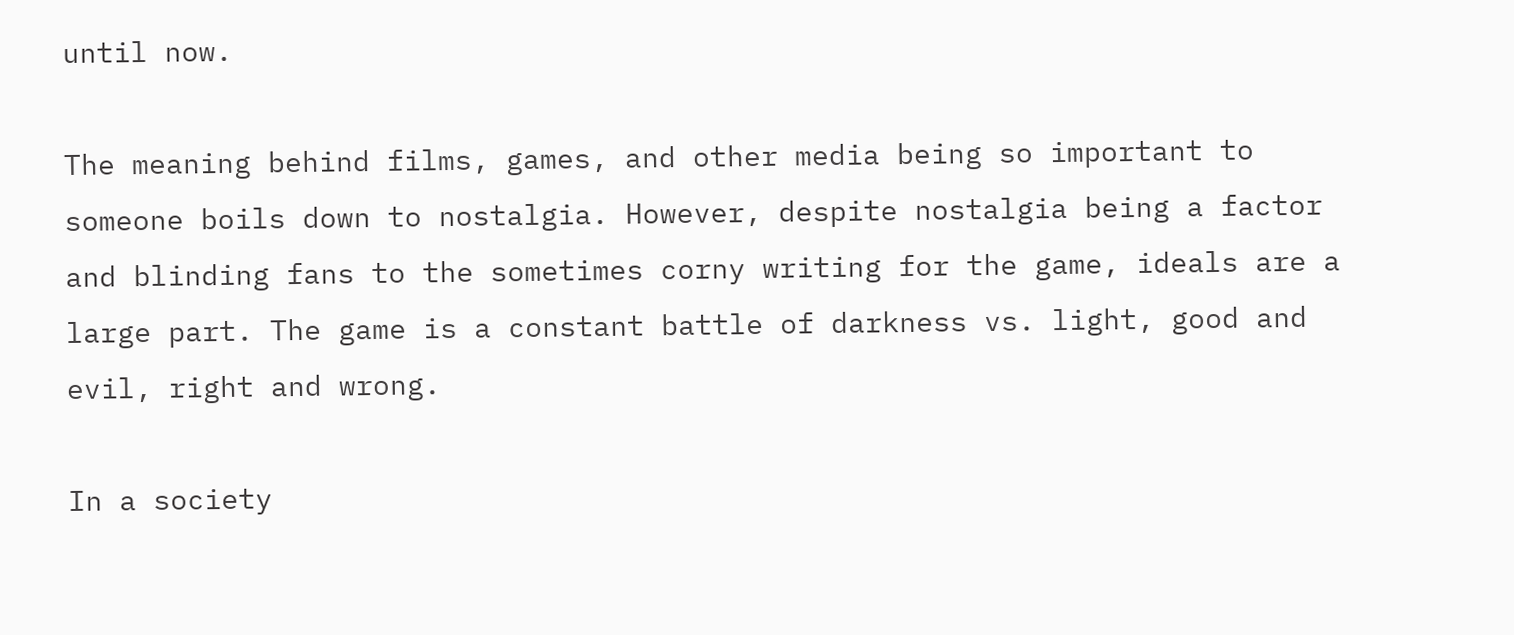until now.

The meaning behind films, games, and other media being so important to someone boils down to nostalgia. However, despite nostalgia being a factor and blinding fans to the sometimes corny writing for the game, ideals are a large part. The game is a constant battle of darkness vs. light, good and evil, right and wrong.

In a society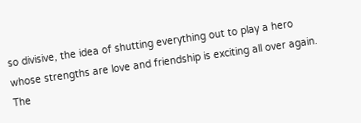so divisive, the idea of shutting everything out to play a hero whose strengths are love and friendship is exciting all over again. The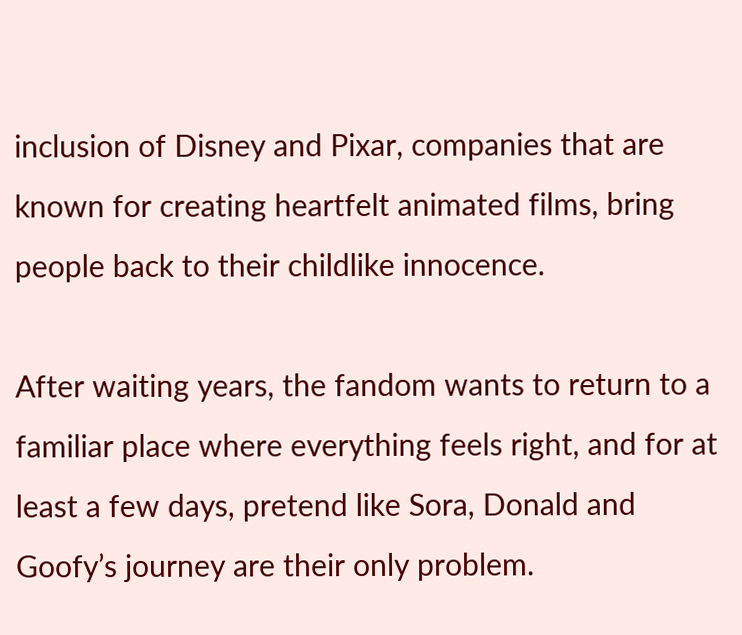inclusion of Disney and Pixar, companies that are known for creating heartfelt animated films, bring people back to their childlike innocence.

After waiting years, the fandom wants to return to a familiar place where everything feels right, and for at least a few days, pretend like Sora, Donald and Goofy’s journey are their only problem.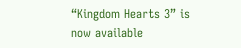“Kingdom Hearts 3” is now available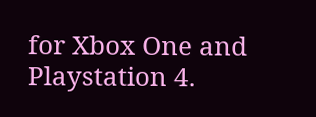for Xbox One and Playstation 4.